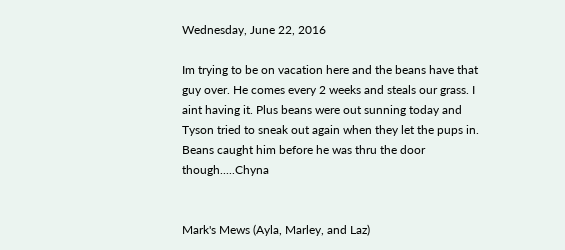Wednesday, June 22, 2016

Im trying to be on vacation here and the beans have that guy over. He comes every 2 weeks and steals our grass. I aint having it. Plus beans were out sunning today and Tyson tried to sneak out again when they let the pups in. Beans caught him before he was thru the door though.....Chyna


Mark's Mews (Ayla, Marley, and Laz)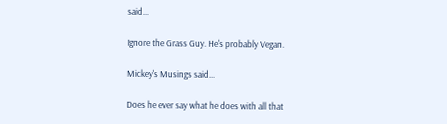said...

Ignore the Grass Guy. He's probably Vegan.

Mickey's Musings said...

Does he ever say what he does with all that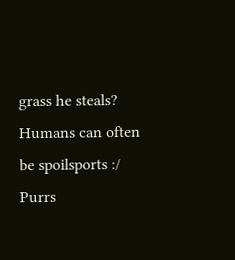grass he steals?
Humans can often be spoilsports :/
Purrs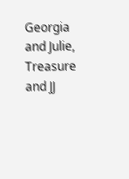Georgia and Julie,
Treasure and JJ